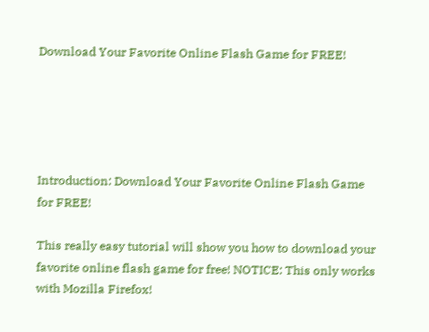Download Your Favorite Online Flash Game for FREE!





Introduction: Download Your Favorite Online Flash Game for FREE!

This really easy tutorial will show you how to download your favorite online flash game for free! NOTICE: This only works with Mozilla Firefox!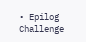• Epilog Challenge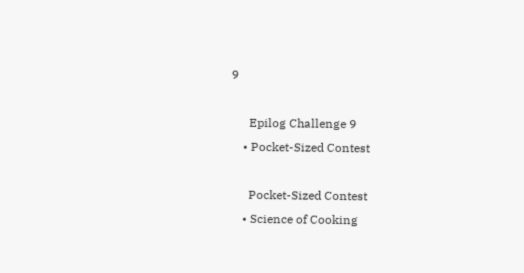9

      Epilog Challenge 9
    • Pocket-Sized Contest

      Pocket-Sized Contest
    • Science of Cooking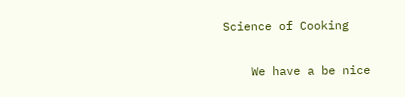Science of Cooking

    We have a be nice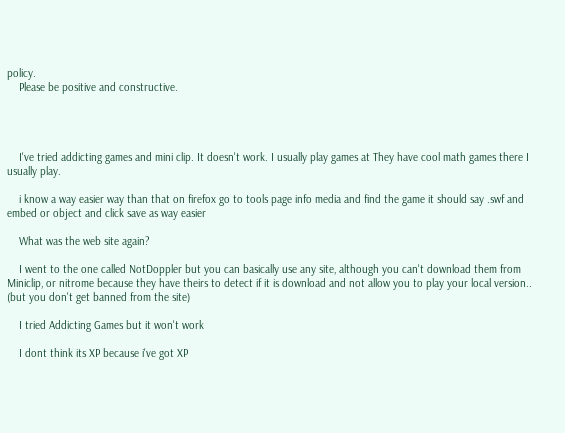policy.
    Please be positive and constructive.




    I've tried addicting games and mini clip. It doesn't work. I usually play games at They have cool math games there I usually play.

    i know a way easier way than that on firefox go to tools page info media and find the game it should say .swf and embed or object and click save as way easier

    What was the web site again?

    I went to the one called NotDoppler but you can basically use any site, although you can't download them from Miniclip, or nitrome because they have theirs to detect if it is download and not allow you to play your local version.. (but you don't get banned from the site)

    I tried Addicting Games but it won't work

    I dont think its XP because i've got XP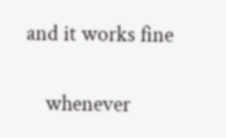and it works fine

    whenever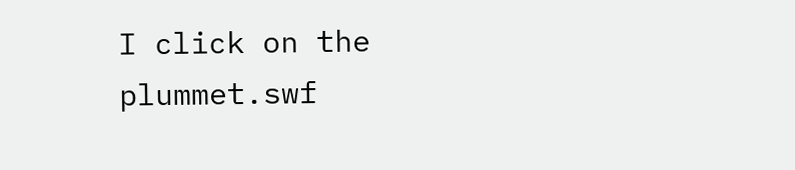I click on the plummet.swf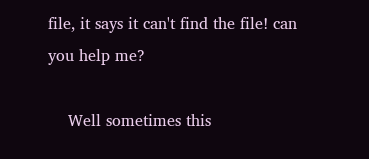file, it says it can't find the file! can you help me?

    Well sometimes this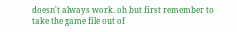doesn't always work. oh but first remember to take the game file out of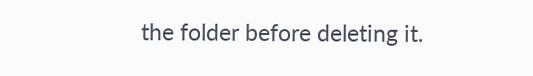the folder before deleting it.